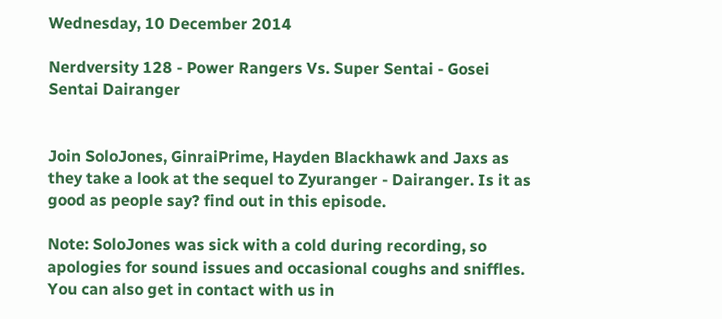Wednesday, 10 December 2014

Nerdversity 128 - Power Rangers Vs. Super Sentai - Gosei Sentai Dairanger


Join SoloJones, GinraiPrime, Hayden Blackhawk and Jaxs as they take a look at the sequel to Zyuranger - Dairanger. Is it as good as people say? find out in this episode.

Note: SoloJones was sick with a cold during recording, so apologies for sound issues and occasional coughs and sniffles.
You can also get in contact with us in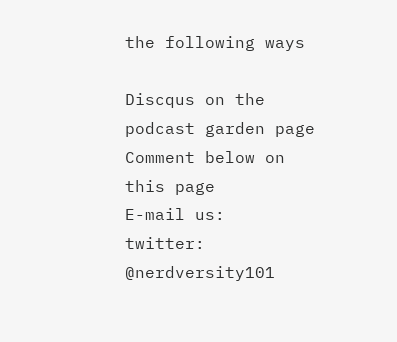the following ways

Discqus on the podcast garden page
Comment below on this page
E-mail us:
twitter: @nerdversity101